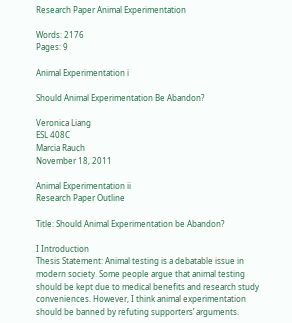Research Paper Animal Experimentation

Words: 2176
Pages: 9

Animal Experimentation i

Should Animal Experimentation Be Abandon?

Veronica Liang
ESL 408C
Marcia Rauch
November 18, 2011

Animal Experimentation ii
Research Paper Outline

Title: Should Animal Experimentation be Abandon?

I Introduction
Thesis Statement: Animal testing is a debatable issue in modern society. Some people argue that animal testing should be kept due to medical benefits and research study conveniences. However, I think animal experimentation should be banned by refuting supporters’ arguments.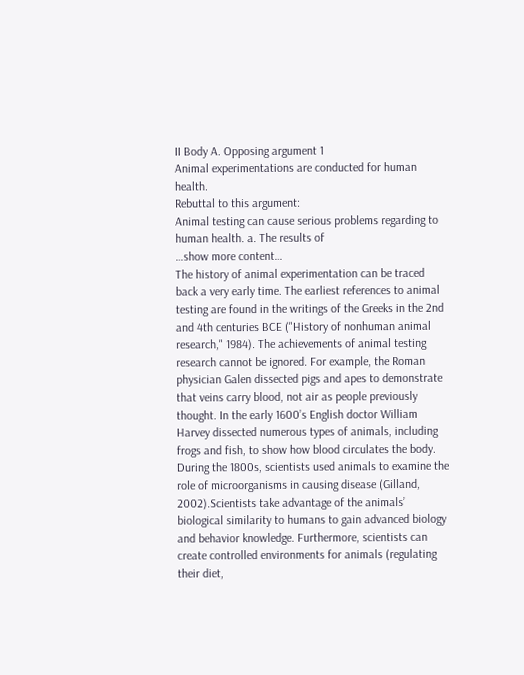II Body A. Opposing argument 1
Animal experimentations are conducted for human health.
Rebuttal to this argument:
Animal testing can cause serious problems regarding to human health. a. The results of
…show more content…
The history of animal experimentation can be traced back a very early time. The earliest references to animal testing are found in the writings of the Greeks in the 2nd and 4th centuries BCE ("History of nonhuman animal research," 1984). The achievements of animal testing research cannot be ignored. For example, the Roman physician Galen dissected pigs and apes to demonstrate that veins carry blood, not air as people previously thought. In the early 1600’s English doctor William Harvey dissected numerous types of animals, including frogs and fish, to show how blood circulates the body. During the 1800s, scientists used animals to examine the role of microorganisms in causing disease (Gilland, 2002).Scientists take advantage of the animals’ biological similarity to humans to gain advanced biology and behavior knowledge. Furthermore, scientists can create controlled environments for animals (regulating their diet,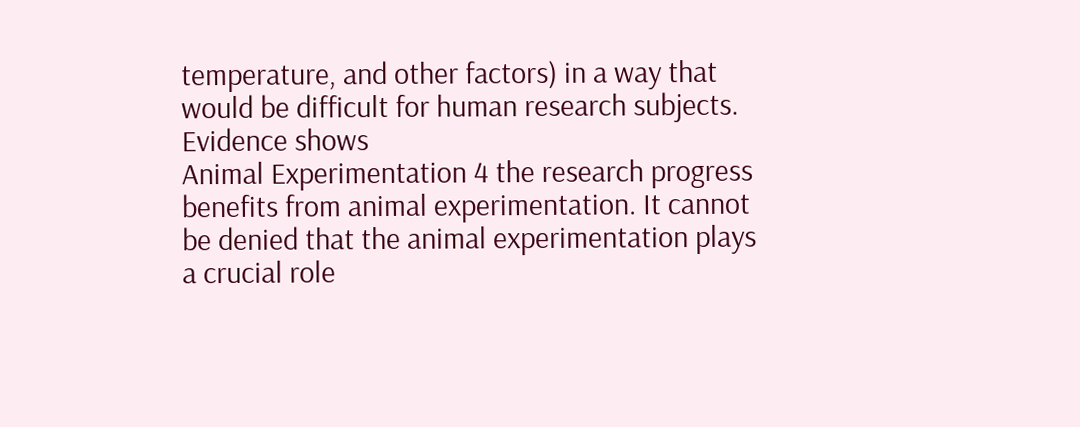temperature, and other factors) in a way that would be difficult for human research subjects. Evidence shows
Animal Experimentation 4 the research progress benefits from animal experimentation. It cannot be denied that the animal experimentation plays a crucial role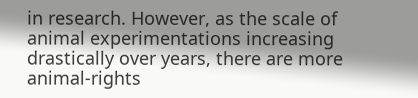in research. However, as the scale of animal experimentations increasing drastically over years, there are more animal-rights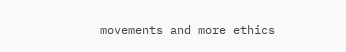movements and more ethics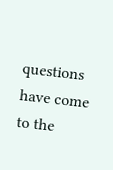questions have come to the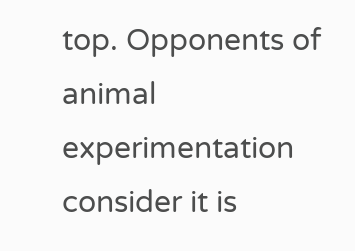top. Opponents of animal experimentation consider it is